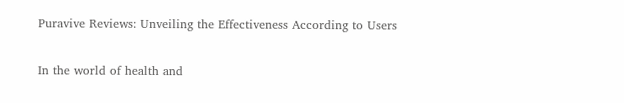Puravive Reviews: Unveiling the Effectiveness According to Users

In the world of health and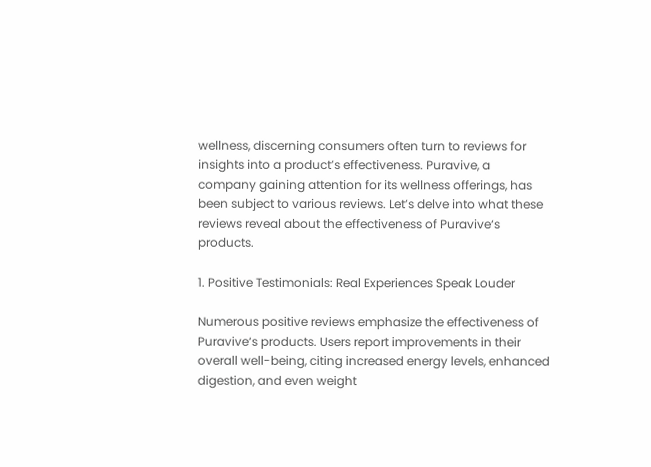wellness, discerning consumers often turn to reviews for insights into a product’s effectiveness. Puravive, a company gaining attention for its wellness offerings, has been subject to various reviews. Let’s delve into what these reviews reveal about the effectiveness of Puravive‘s products.

1. Positive Testimonials: Real Experiences Speak Louder

Numerous positive reviews emphasize the effectiveness of Puravive‘s products. Users report improvements in their overall well-being, citing increased energy levels, enhanced digestion, and even weight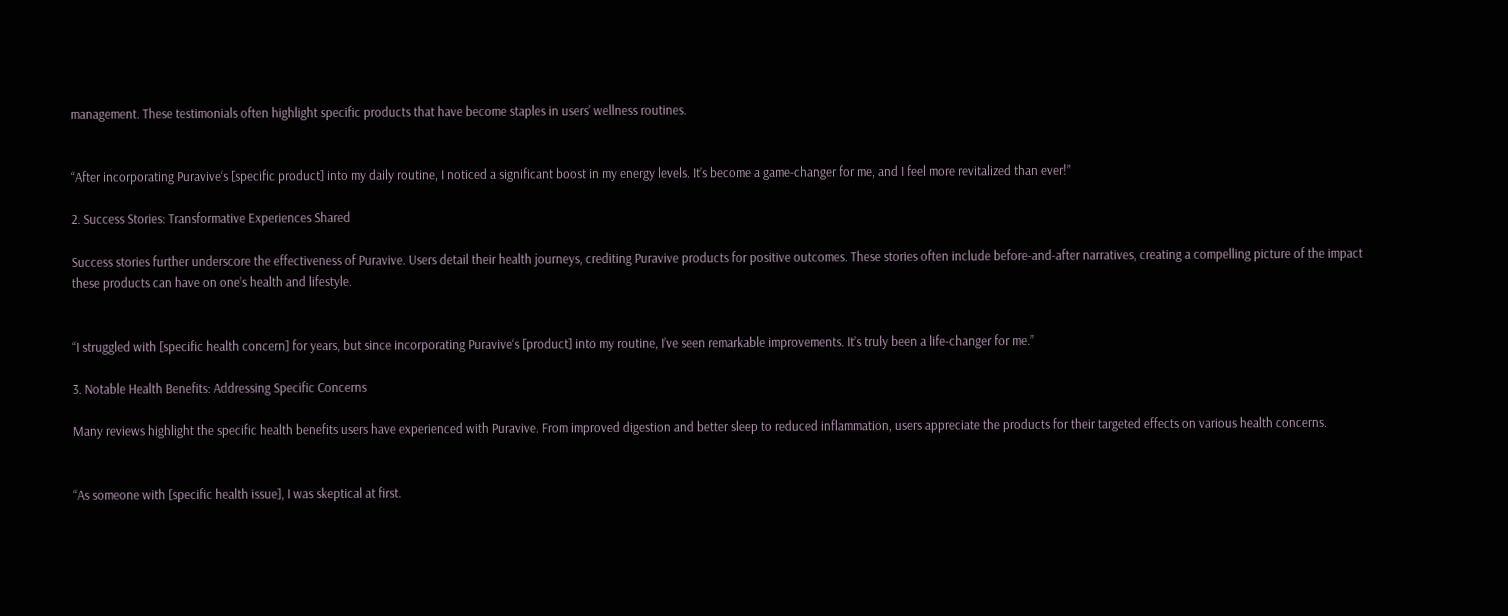management. These testimonials often highlight specific products that have become staples in users’ wellness routines.


“After incorporating Puravive‘s [specific product] into my daily routine, I noticed a significant boost in my energy levels. It’s become a game-changer for me, and I feel more revitalized than ever!”

2. Success Stories: Transformative Experiences Shared

Success stories further underscore the effectiveness of Puravive. Users detail their health journeys, crediting Puravive products for positive outcomes. These stories often include before-and-after narratives, creating a compelling picture of the impact these products can have on one’s health and lifestyle.


“I struggled with [specific health concern] for years, but since incorporating Puravive‘s [product] into my routine, I’ve seen remarkable improvements. It’s truly been a life-changer for me.”

3. Notable Health Benefits: Addressing Specific Concerns

Many reviews highlight the specific health benefits users have experienced with Puravive. From improved digestion and better sleep to reduced inflammation, users appreciate the products for their targeted effects on various health concerns.


“As someone with [specific health issue], I was skeptical at first.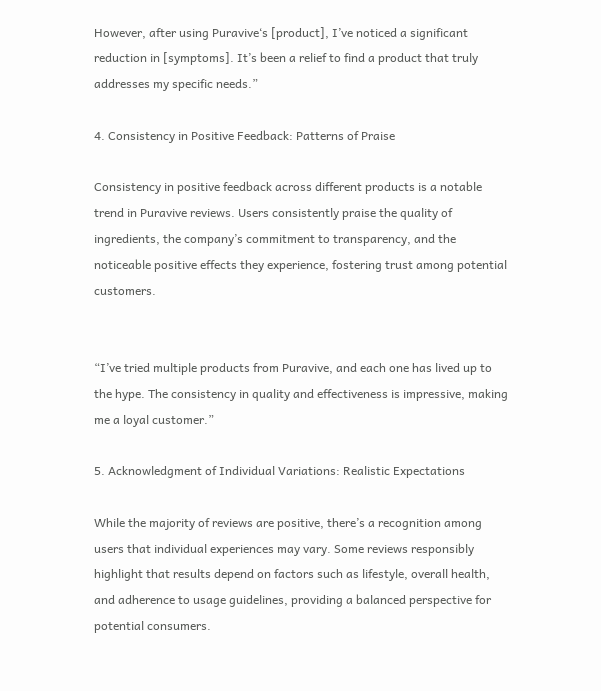However, after using Puravive‘s [product], I’ve noticed a significant reduction in [symptoms]. It’s been a relief to find a product that truly addresses my specific needs.”

4. Consistency in Positive Feedback: Patterns of Praise

Consistency in positive feedback across different products is a notable trend in Puravive reviews. Users consistently praise the quality of ingredients, the company’s commitment to transparency, and the noticeable positive effects they experience, fostering trust among potential customers.


“I’ve tried multiple products from Puravive, and each one has lived up to the hype. The consistency in quality and effectiveness is impressive, making me a loyal customer.”

5. Acknowledgment of Individual Variations: Realistic Expectations

While the majority of reviews are positive, there’s a recognition among users that individual experiences may vary. Some reviews responsibly highlight that results depend on factors such as lifestyle, overall health, and adherence to usage guidelines, providing a balanced perspective for potential consumers.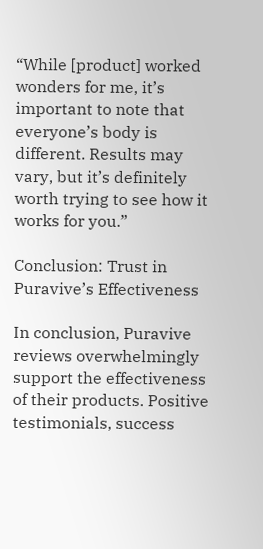“While [product] worked wonders for me, it’s important to note that everyone’s body is different. Results may vary, but it’s definitely worth trying to see how it works for you.”

Conclusion: Trust in Puravive’s Effectiveness

In conclusion, Puravive reviews overwhelmingly support the effectiveness of their products. Positive testimonials, success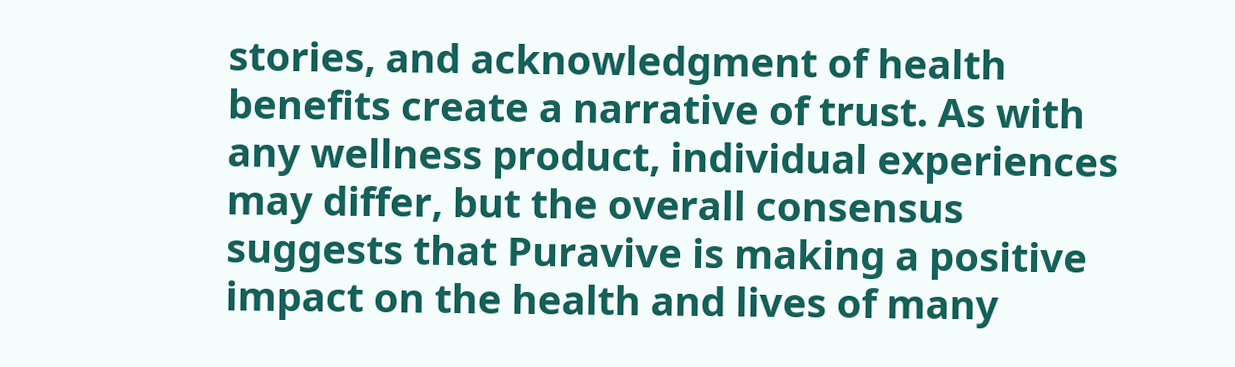stories, and acknowledgment of health benefits create a narrative of trust. As with any wellness product, individual experiences may differ, but the overall consensus suggests that Puravive is making a positive impact on the health and lives of many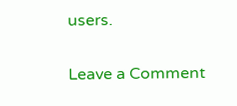users.

Leave a Comment